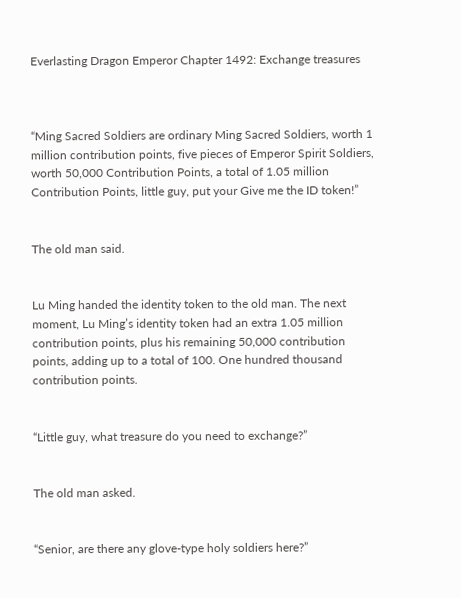Everlasting Dragon Emperor Chapter 1492: Exchange treasures



“Ming Sacred Soldiers are ordinary Ming Sacred Soldiers, worth 1 million contribution points, five pieces of Emperor Spirit Soldiers, worth 50,000 Contribution Points, a total of 1.05 million Contribution Points, little guy, put your Give me the ID token!”


The old man said.


Lu Ming handed the identity token to the old man. The next moment, Lu Ming’s identity token had an extra 1.05 million contribution points, plus his remaining 50,000 contribution points, adding up to a total of 100. One hundred thousand contribution points.


“Little guy, what treasure do you need to exchange?”


The old man asked.


“Senior, are there any glove-type holy soldiers here?”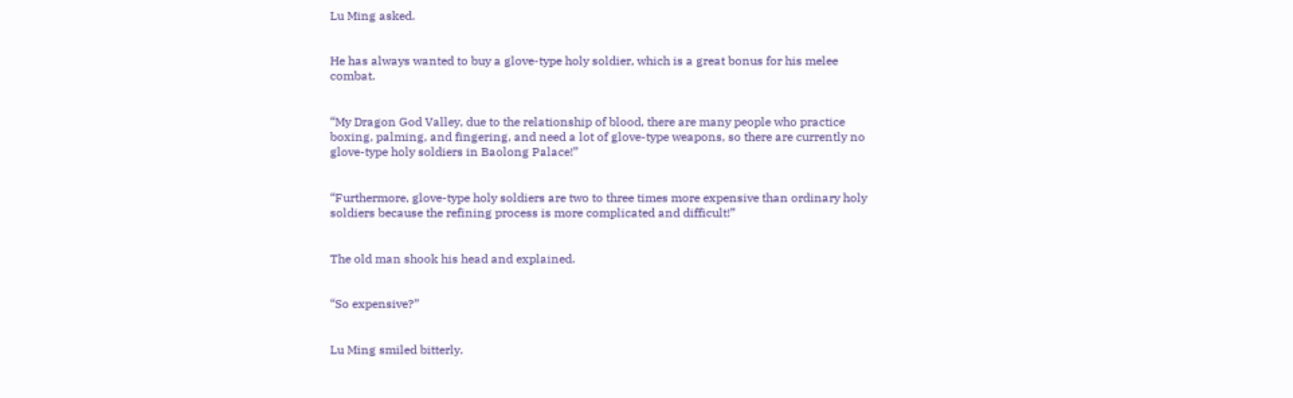Lu Ming asked.


He has always wanted to buy a glove-type holy soldier, which is a great bonus for his melee combat.


“My Dragon God Valley, due to the relationship of blood, there are many people who practice boxing, palming, and fingering, and need a lot of glove-type weapons, so there are currently no glove-type holy soldiers in Baolong Palace!”


“Furthermore, glove-type holy soldiers are two to three times more expensive than ordinary holy soldiers because the refining process is more complicated and difficult!”


The old man shook his head and explained.


“So expensive?”


Lu Ming smiled bitterly.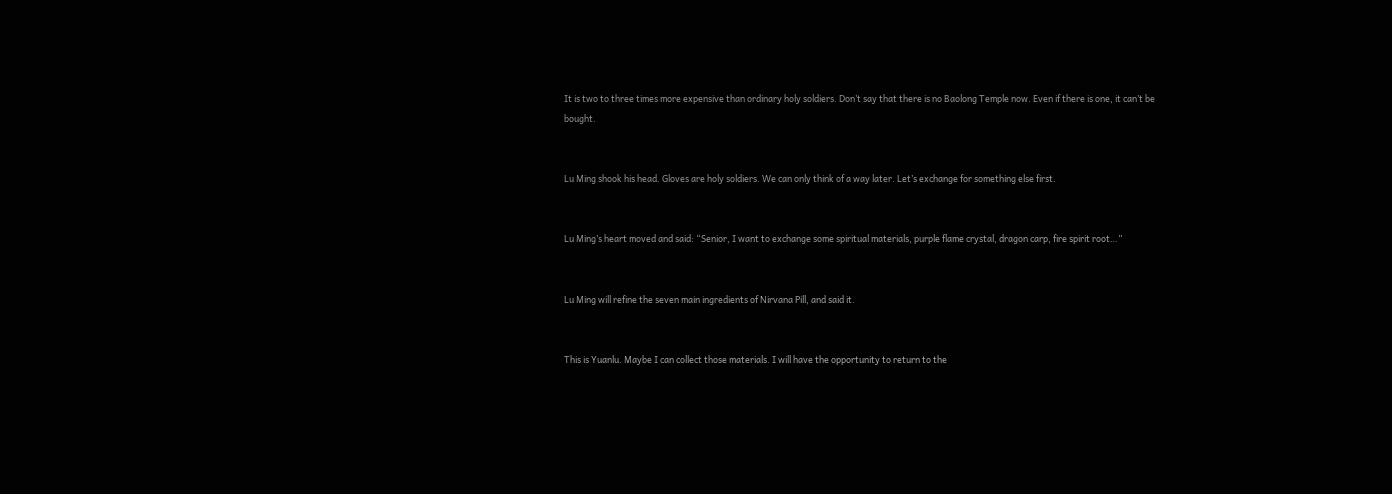It is two to three times more expensive than ordinary holy soldiers. Don’t say that there is no Baolong Temple now. Even if there is one, it can’t be bought.


Lu Ming shook his head. Gloves are holy soldiers. We can only think of a way later. Let’s exchange for something else first.


Lu Ming’s heart moved and said: “Senior, I want to exchange some spiritual materials, purple flame crystal, dragon carp, fire spirit root…”


Lu Ming will refine the seven main ingredients of Nirvana Pill, and said it.


This is Yuanlu. Maybe I can collect those materials. I will have the opportunity to return to the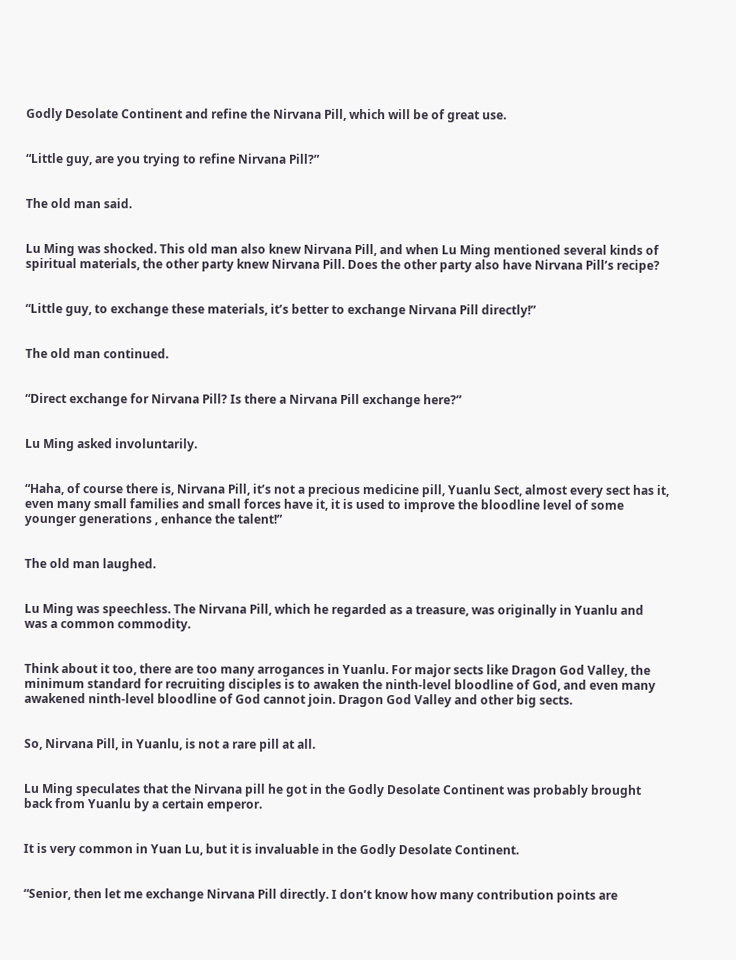Godly Desolate Continent and refine the Nirvana Pill, which will be of great use.


“Little guy, are you trying to refine Nirvana Pill?”


The old man said.


Lu Ming was shocked. This old man also knew Nirvana Pill, and when Lu Ming mentioned several kinds of spiritual materials, the other party knew Nirvana Pill. Does the other party also have Nirvana Pill’s recipe?


“Little guy, to exchange these materials, it’s better to exchange Nirvana Pill directly!”


The old man continued.


“Direct exchange for Nirvana Pill? Is there a Nirvana Pill exchange here?”


Lu Ming asked involuntarily.


“Haha, of course there is, Nirvana Pill, it’s not a precious medicine pill, Yuanlu Sect, almost every sect has it, even many small families and small forces have it, it is used to improve the bloodline level of some younger generations , enhance the talent!”


The old man laughed.


Lu Ming was speechless. The Nirvana Pill, which he regarded as a treasure, was originally in Yuanlu and was a common commodity.


Think about it too, there are too many arrogances in Yuanlu. For major sects like Dragon God Valley, the minimum standard for recruiting disciples is to awaken the ninth-level bloodline of God, and even many awakened ninth-level bloodline of God cannot join. Dragon God Valley and other big sects.


So, Nirvana Pill, in Yuanlu, is not a rare pill at all.


Lu Ming speculates that the Nirvana pill he got in the Godly Desolate Continent was probably brought back from Yuanlu by a certain emperor.


It is very common in Yuan Lu, but it is invaluable in the Godly Desolate Continent.


“Senior, then let me exchange Nirvana Pill directly. I don’t know how many contribution points are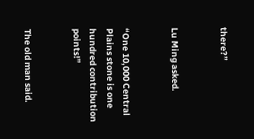there?”


Lu Ming asked.


“One 10,000 Central Plains stone is one hundred contribution points!”


The old man said.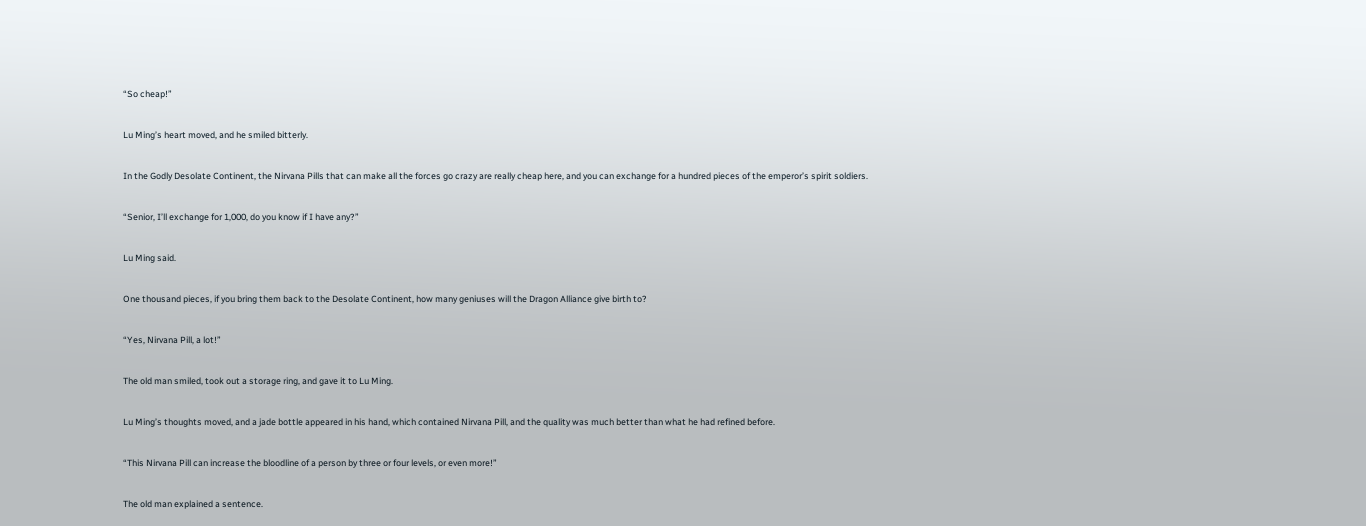“So cheap!”


Lu Ming’s heart moved, and he smiled bitterly.


In the Godly Desolate Continent, the Nirvana Pills that can make all the forces go crazy are really cheap here, and you can exchange for a hundred pieces of the emperor’s spirit soldiers.


“Senior, I’ll exchange for 1,000, do you know if I have any?”


Lu Ming said.


One thousand pieces, if you bring them back to the Desolate Continent, how many geniuses will the Dragon Alliance give birth to?


“Yes, Nirvana Pill, a lot!”


The old man smiled, took out a storage ring, and gave it to Lu Ming.


Lu Ming’s thoughts moved, and a jade bottle appeared in his hand, which contained Nirvana Pill, and the quality was much better than what he had refined before.


“This Nirvana Pill can increase the bloodline of a person by three or four levels, or even more!”


The old man explained a sentence.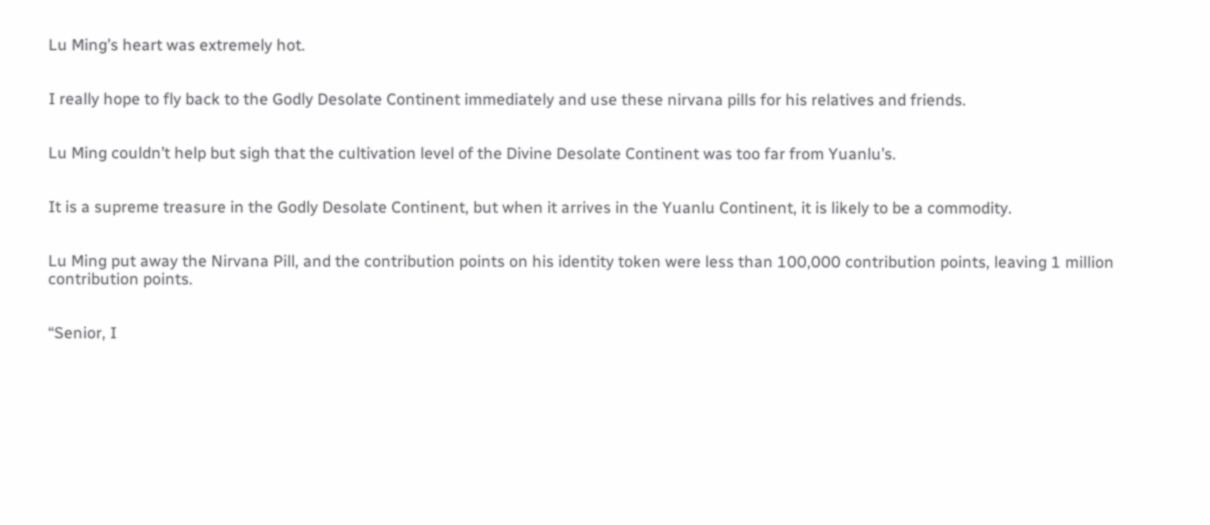Lu Ming’s heart was extremely hot.


I really hope to fly back to the Godly Desolate Continent immediately and use these nirvana pills for his relatives and friends.


Lu Ming couldn’t help but sigh that the cultivation level of the Divine Desolate Continent was too far from Yuanlu’s.


It is a supreme treasure in the Godly Desolate Continent, but when it arrives in the Yuanlu Continent, it is likely to be a commodity.


Lu Ming put away the Nirvana Pill, and the contribution points on his identity token were less than 100,000 contribution points, leaving 1 million contribution points.


“Senior, I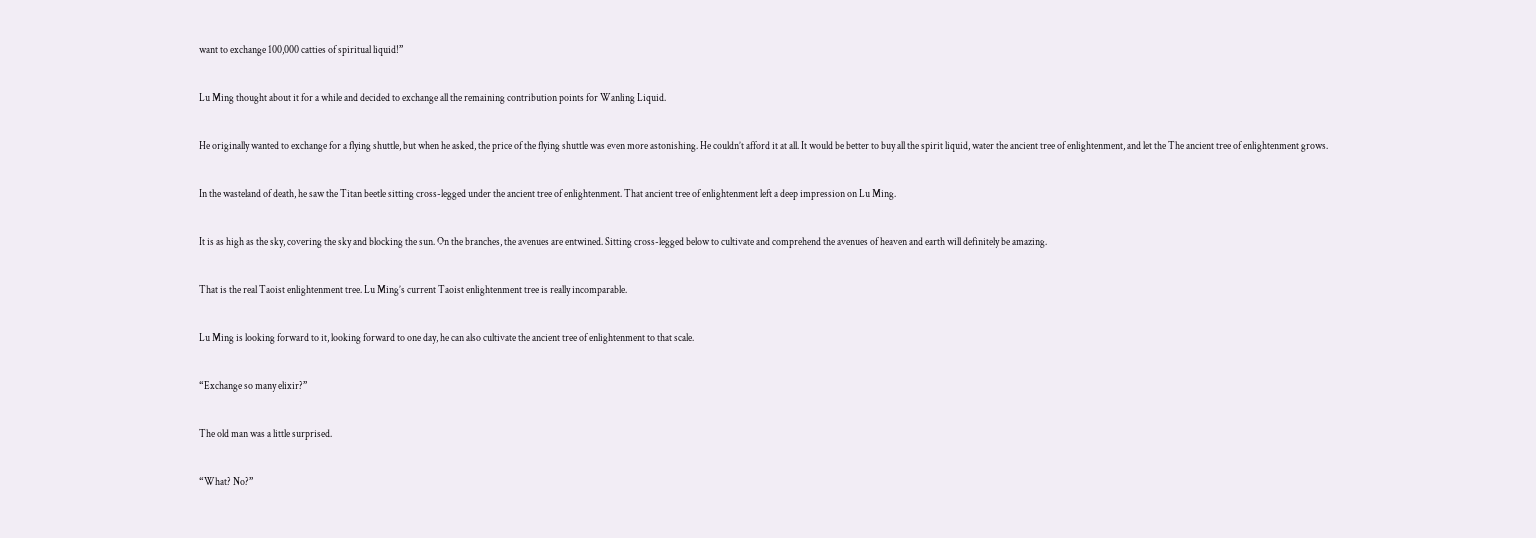want to exchange 100,000 catties of spiritual liquid!”


Lu Ming thought about it for a while and decided to exchange all the remaining contribution points for Wanling Liquid.


He originally wanted to exchange for a flying shuttle, but when he asked, the price of the flying shuttle was even more astonishing. He couldn’t afford it at all. It would be better to buy all the spirit liquid, water the ancient tree of enlightenment, and let the The ancient tree of enlightenment grows.


In the wasteland of death, he saw the Titan beetle sitting cross-legged under the ancient tree of enlightenment. That ancient tree of enlightenment left a deep impression on Lu Ming.


It is as high as the sky, covering the sky and blocking the sun. On the branches, the avenues are entwined. Sitting cross-legged below to cultivate and comprehend the avenues of heaven and earth will definitely be amazing.


That is the real Taoist enlightenment tree. Lu Ming’s current Taoist enlightenment tree is really incomparable.


Lu Ming is looking forward to it, looking forward to one day, he can also cultivate the ancient tree of enlightenment to that scale.


“Exchange so many elixir?”


The old man was a little surprised.


“What? No?”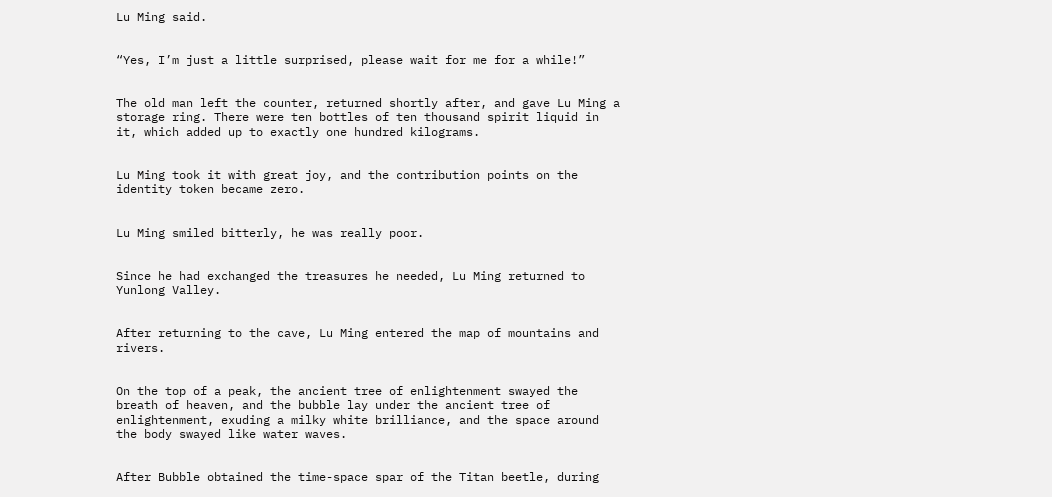Lu Ming said.


“Yes, I’m just a little surprised, please wait for me for a while!”


The old man left the counter, returned shortly after, and gave Lu Ming a storage ring. There were ten bottles of ten thousand spirit liquid in it, which added up to exactly one hundred kilograms.


Lu Ming took it with great joy, and the contribution points on the identity token became zero.


Lu Ming smiled bitterly, he was really poor.


Since he had exchanged the treasures he needed, Lu Ming returned to Yunlong Valley.


After returning to the cave, Lu Ming entered the map of mountains and rivers.


On the top of a peak, the ancient tree of enlightenment swayed the breath of heaven, and the bubble lay under the ancient tree of enlightenment, exuding a milky white brilliance, and the space around the body swayed like water waves.


After Bubble obtained the time-space spar of the Titan beetle, during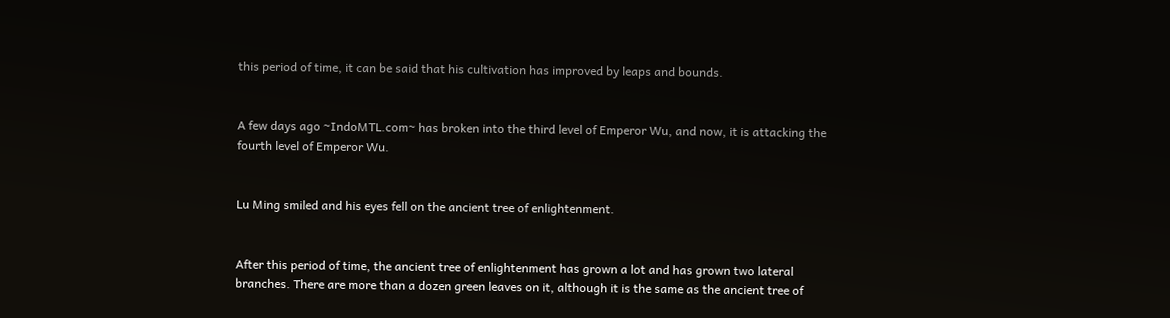this period of time, it can be said that his cultivation has improved by leaps and bounds.


A few days ago ~IndoMTL.com~ has broken into the third level of Emperor Wu, and now, it is attacking the fourth level of Emperor Wu.


Lu Ming smiled and his eyes fell on the ancient tree of enlightenment.


After this period of time, the ancient tree of enlightenment has grown a lot and has grown two lateral branches. There are more than a dozen green leaves on it, although it is the same as the ancient tree of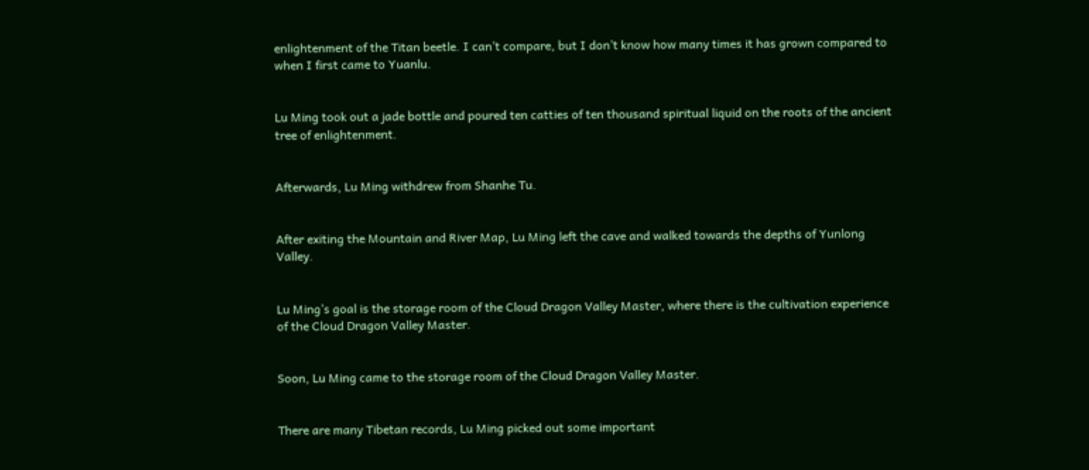enlightenment of the Titan beetle. I can’t compare, but I don’t know how many times it has grown compared to when I first came to Yuanlu.


Lu Ming took out a jade bottle and poured ten catties of ten thousand spiritual liquid on the roots of the ancient tree of enlightenment.


Afterwards, Lu Ming withdrew from Shanhe Tu.


After exiting the Mountain and River Map, Lu Ming left the cave and walked towards the depths of Yunlong Valley.


Lu Ming’s goal is the storage room of the Cloud Dragon Valley Master, where there is the cultivation experience of the Cloud Dragon Valley Master.


Soon, Lu Ming came to the storage room of the Cloud Dragon Valley Master.


There are many Tibetan records, Lu Ming picked out some important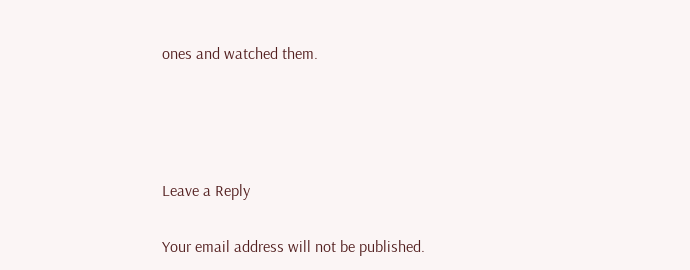ones and watched them.




Leave a Reply

Your email address will not be published.